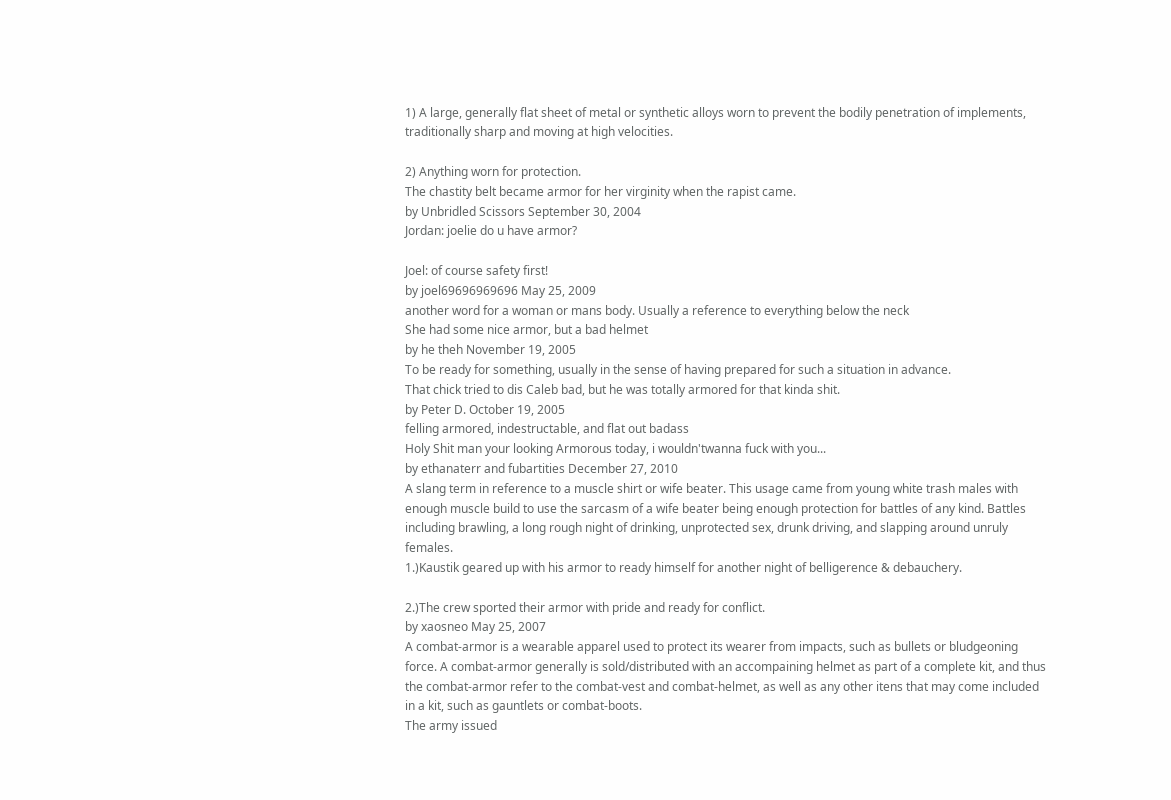1) A large, generally flat sheet of metal or synthetic alloys worn to prevent the bodily penetration of implements, traditionally sharp and moving at high velocities.

2) Anything worn for protection.
The chastity belt became armor for her virginity when the rapist came.
by Unbridled Scissors September 30, 2004
Jordan: joelie do u have armor?

Joel: of course safety first!
by joel69696969696 May 25, 2009
another word for a woman or mans body. Usually a reference to everything below the neck
She had some nice armor, but a bad helmet
by he theh November 19, 2005
To be ready for something, usually in the sense of having prepared for such a situation in advance.
That chick tried to dis Caleb bad, but he was totally armored for that kinda shit.
by Peter D. October 19, 2005
felling armored, indestructable, and flat out badass
Holy Shit man your looking Armorous today, i wouldn'twanna fuck with you...
by ethanaterr and fubartities December 27, 2010
A slang term in reference to a muscle shirt or wife beater. This usage came from young white trash males with enough muscle build to use the sarcasm of a wife beater being enough protection for battles of any kind. Battles including brawling, a long rough night of drinking, unprotected sex, drunk driving, and slapping around unruly females.
1.)Kaustik geared up with his armor to ready himself for another night of belligerence & debauchery.

2.)The crew sported their armor with pride and ready for conflict.
by xaosneo May 25, 2007
A combat-armor is a wearable apparel used to protect its wearer from impacts, such as bullets or bludgeoning force. A combat-armor generally is sold/distributed with an accompaining helmet as part of a complete kit, and thus the combat-armor refer to the combat-vest and combat-helmet, as well as any other itens that may come included in a kit, such as gauntlets or combat-boots.
The army issued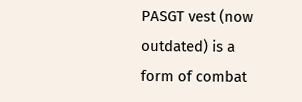PASGT vest (now outdated) is a form of combat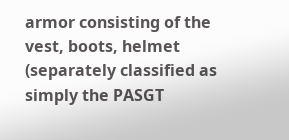armor consisting of the vest, boots, helmet (separately classified as simply the PASGT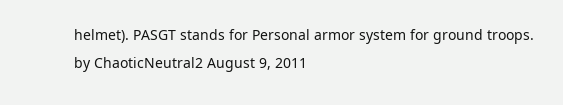helmet). PASGT stands for Personal armor system for ground troops.
by ChaoticNeutral2 August 9, 2011